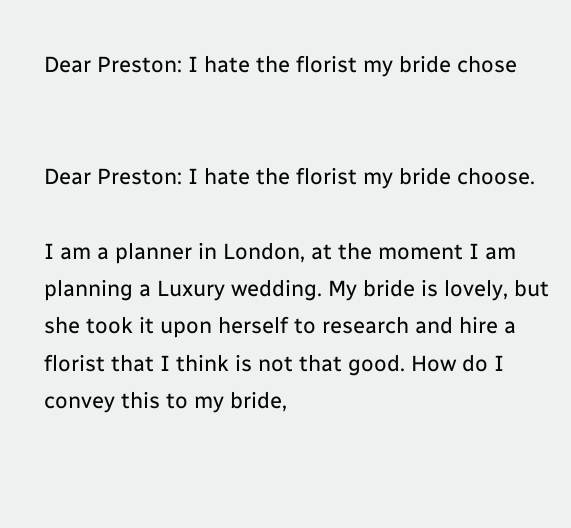Dear Preston: I hate the florist my bride chose


Dear Preston: I hate the florist my bride choose.

I am a planner in London, at the moment I am planning a Luxury wedding. My bride is lovely, but she took it upon herself to research and hire a florist that I think is not that good. How do I convey this to my bride,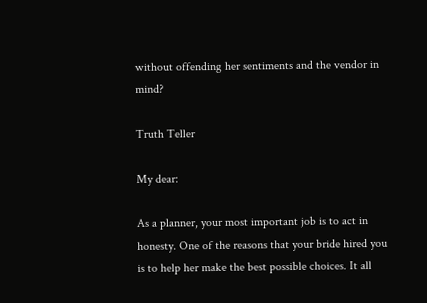without offending her sentiments and the vendor in mind?

Truth Teller

My dear:

As a planner, your most important job is to act in honesty. One of the reasons that your bride hired you is to help her make the best possible choices. It all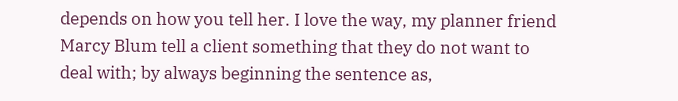depends on how you tell her. I love the way, my planner friend Marcy Blum tell a client something that they do not want to deal with; by always beginning the sentence as,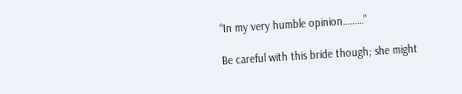“In my very humble opinion………”

Be careful with this bride though; she might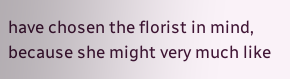have chosen the florist in mind, because she might very much like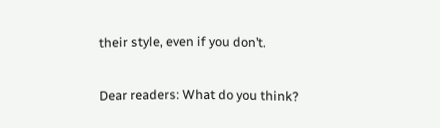their style, even if you don’t.

Dear readers: What do you think?